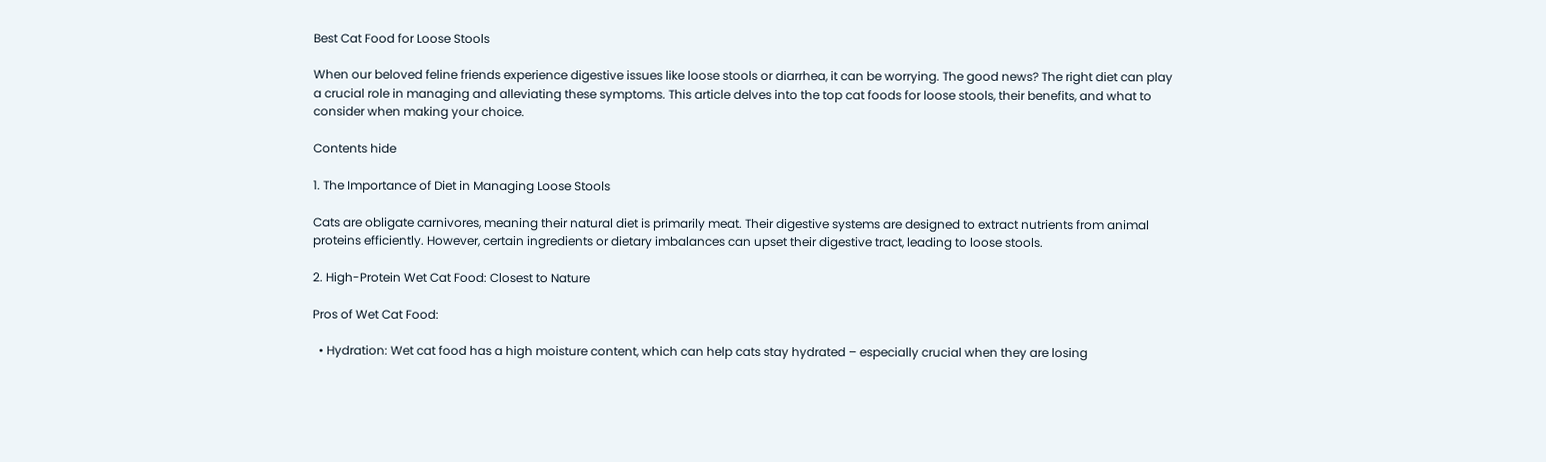Best Cat Food for Loose Stools

When our beloved feline friends experience digestive issues like loose stools or diarrhea, it can be worrying. The good news? The right diet can play a crucial role in managing and alleviating these symptoms. This article delves into the top cat foods for loose stools, their benefits, and what to consider when making your choice.

Contents hide

1. The Importance of Diet in Managing Loose Stools

Cats are obligate carnivores, meaning their natural diet is primarily meat. Their digestive systems are designed to extract nutrients from animal proteins efficiently. However, certain ingredients or dietary imbalances can upset their digestive tract, leading to loose stools.

2. High-Protein Wet Cat Food: Closest to Nature

Pros of Wet Cat Food:

  • Hydration: Wet cat food has a high moisture content, which can help cats stay hydrated – especially crucial when they are losing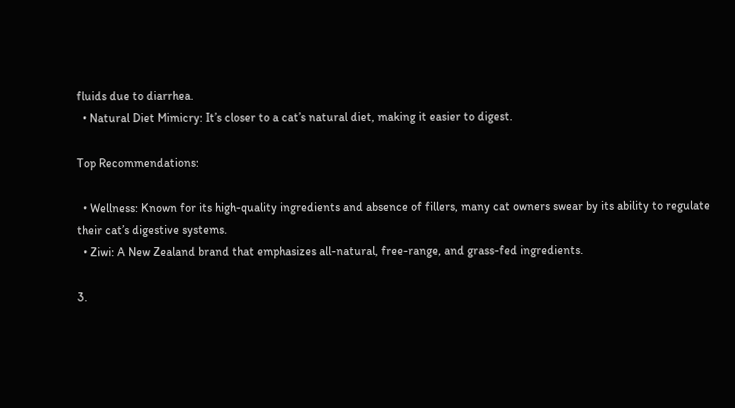fluids due to diarrhea.
  • Natural Diet Mimicry: It’s closer to a cat’s natural diet, making it easier to digest.

Top Recommendations:

  • Wellness: Known for its high-quality ingredients and absence of fillers, many cat owners swear by its ability to regulate their cat’s digestive systems.
  • Ziwi: A New Zealand brand that emphasizes all-natural, free-range, and grass-fed ingredients.

3.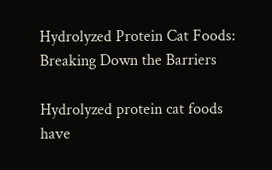Hydrolyzed Protein Cat Foods: Breaking Down the Barriers

Hydrolyzed protein cat foods have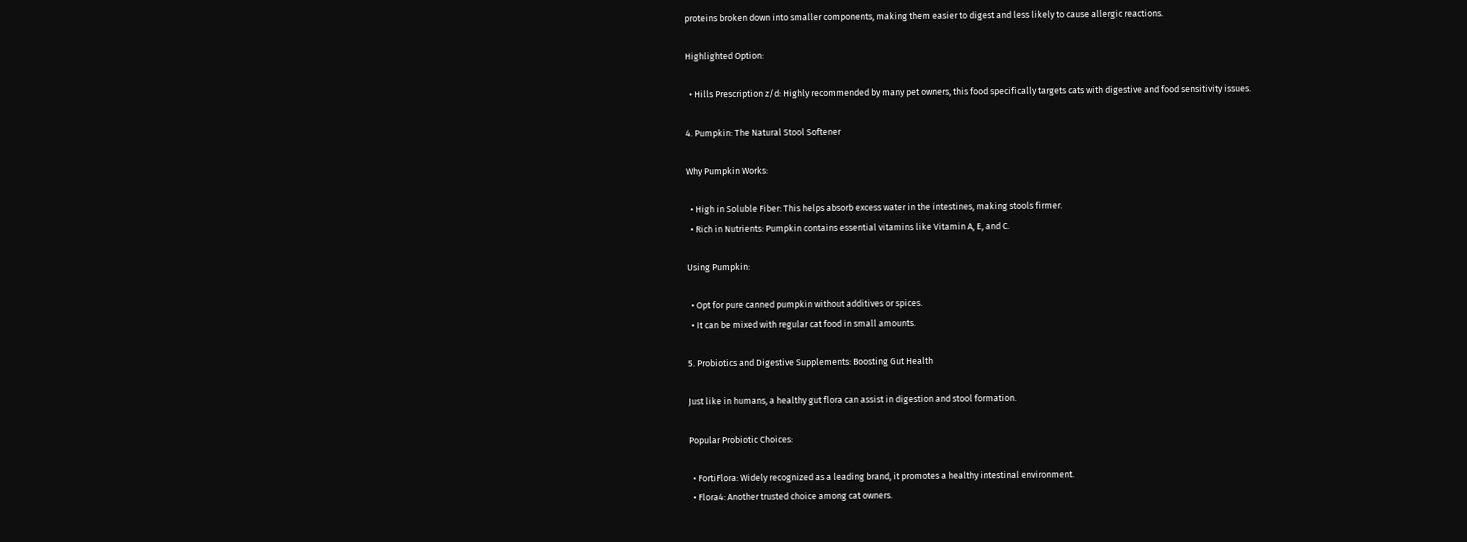proteins broken down into smaller components, making them easier to digest and less likely to cause allergic reactions.

Highlighted Option:

  • Hills Prescription z/d: Highly recommended by many pet owners, this food specifically targets cats with digestive and food sensitivity issues.

4. Pumpkin: The Natural Stool Softener

Why Pumpkin Works:

  • High in Soluble Fiber: This helps absorb excess water in the intestines, making stools firmer.
  • Rich in Nutrients: Pumpkin contains essential vitamins like Vitamin A, E, and C.

Using Pumpkin:

  • Opt for pure canned pumpkin without additives or spices.
  • It can be mixed with regular cat food in small amounts.

5. Probiotics and Digestive Supplements: Boosting Gut Health

Just like in humans, a healthy gut flora can assist in digestion and stool formation.

Popular Probiotic Choices:

  • FortiFlora: Widely recognized as a leading brand, it promotes a healthy intestinal environment.
  • Flora4: Another trusted choice among cat owners.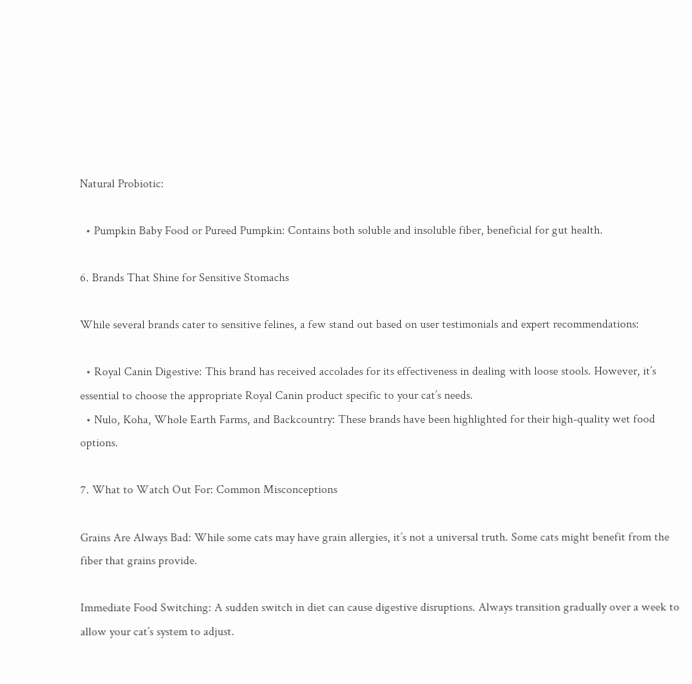Natural Probiotic:

  • Pumpkin Baby Food or Pureed Pumpkin: Contains both soluble and insoluble fiber, beneficial for gut health.

6. Brands That Shine for Sensitive Stomachs

While several brands cater to sensitive felines, a few stand out based on user testimonials and expert recommendations:

  • Royal Canin Digestive: This brand has received accolades for its effectiveness in dealing with loose stools. However, it’s essential to choose the appropriate Royal Canin product specific to your cat’s needs.
  • Nulo, Koha, Whole Earth Farms, and Backcountry: These brands have been highlighted for their high-quality wet food options.

7. What to Watch Out For: Common Misconceptions

Grains Are Always Bad: While some cats may have grain allergies, it’s not a universal truth. Some cats might benefit from the fiber that grains provide.

Immediate Food Switching: A sudden switch in diet can cause digestive disruptions. Always transition gradually over a week to allow your cat’s system to adjust.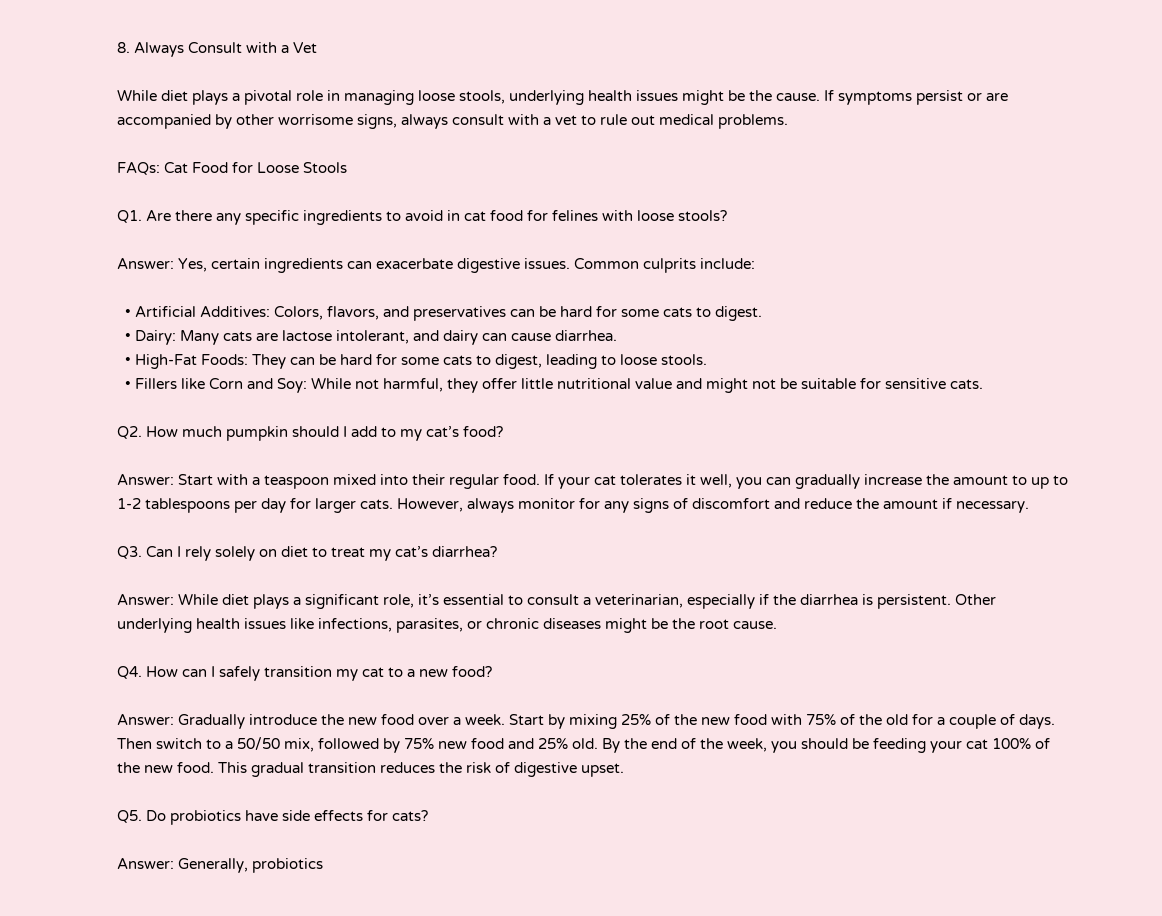8. Always Consult with a Vet

While diet plays a pivotal role in managing loose stools, underlying health issues might be the cause. If symptoms persist or are accompanied by other worrisome signs, always consult with a vet to rule out medical problems.

FAQs: Cat Food for Loose Stools

Q1. Are there any specific ingredients to avoid in cat food for felines with loose stools?

Answer: Yes, certain ingredients can exacerbate digestive issues. Common culprits include:

  • Artificial Additives: Colors, flavors, and preservatives can be hard for some cats to digest.
  • Dairy: Many cats are lactose intolerant, and dairy can cause diarrhea.
  • High-Fat Foods: They can be hard for some cats to digest, leading to loose stools.
  • Fillers like Corn and Soy: While not harmful, they offer little nutritional value and might not be suitable for sensitive cats.

Q2. How much pumpkin should I add to my cat’s food?

Answer: Start with a teaspoon mixed into their regular food. If your cat tolerates it well, you can gradually increase the amount to up to 1-2 tablespoons per day for larger cats. However, always monitor for any signs of discomfort and reduce the amount if necessary.

Q3. Can I rely solely on diet to treat my cat’s diarrhea?

Answer: While diet plays a significant role, it’s essential to consult a veterinarian, especially if the diarrhea is persistent. Other underlying health issues like infections, parasites, or chronic diseases might be the root cause.

Q4. How can I safely transition my cat to a new food?

Answer: Gradually introduce the new food over a week. Start by mixing 25% of the new food with 75% of the old for a couple of days. Then switch to a 50/50 mix, followed by 75% new food and 25% old. By the end of the week, you should be feeding your cat 100% of the new food. This gradual transition reduces the risk of digestive upset.

Q5. Do probiotics have side effects for cats?

Answer: Generally, probiotics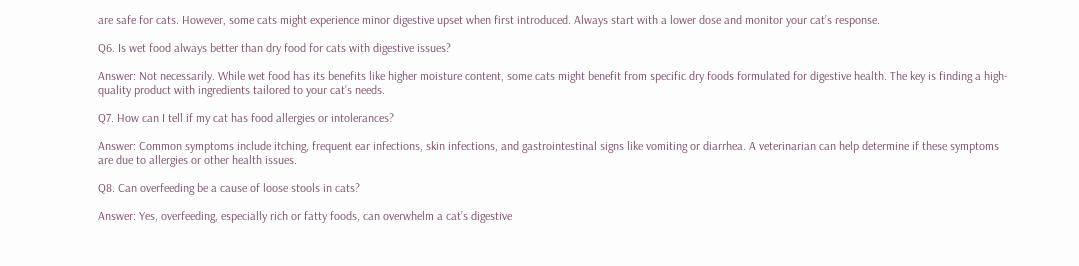are safe for cats. However, some cats might experience minor digestive upset when first introduced. Always start with a lower dose and monitor your cat’s response.

Q6. Is wet food always better than dry food for cats with digestive issues?

Answer: Not necessarily. While wet food has its benefits like higher moisture content, some cats might benefit from specific dry foods formulated for digestive health. The key is finding a high-quality product with ingredients tailored to your cat’s needs.

Q7. How can I tell if my cat has food allergies or intolerances?

Answer: Common symptoms include itching, frequent ear infections, skin infections, and gastrointestinal signs like vomiting or diarrhea. A veterinarian can help determine if these symptoms are due to allergies or other health issues.

Q8. Can overfeeding be a cause of loose stools in cats?

Answer: Yes, overfeeding, especially rich or fatty foods, can overwhelm a cat’s digestive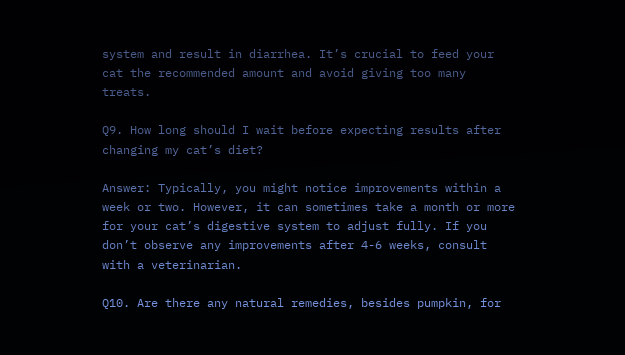system and result in diarrhea. It’s crucial to feed your cat the recommended amount and avoid giving too many treats.

Q9. How long should I wait before expecting results after changing my cat’s diet?

Answer: Typically, you might notice improvements within a week or two. However, it can sometimes take a month or more for your cat’s digestive system to adjust fully. If you don’t observe any improvements after 4-6 weeks, consult with a veterinarian.

Q10. Are there any natural remedies, besides pumpkin, for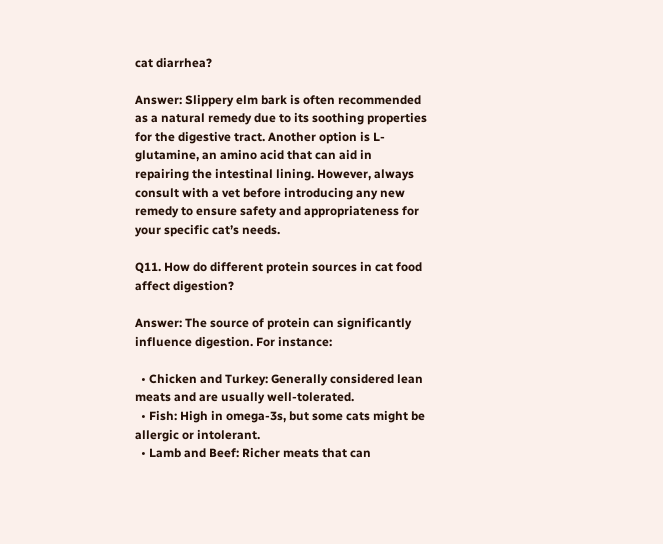cat diarrhea?

Answer: Slippery elm bark is often recommended as a natural remedy due to its soothing properties for the digestive tract. Another option is L-glutamine, an amino acid that can aid in repairing the intestinal lining. However, always consult with a vet before introducing any new remedy to ensure safety and appropriateness for your specific cat’s needs.

Q11. How do different protein sources in cat food affect digestion?

Answer: The source of protein can significantly influence digestion. For instance:

  • Chicken and Turkey: Generally considered lean meats and are usually well-tolerated.
  • Fish: High in omega-3s, but some cats might be allergic or intolerant.
  • Lamb and Beef: Richer meats that can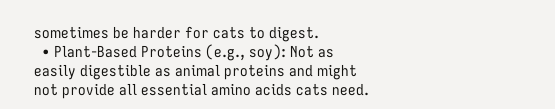sometimes be harder for cats to digest.
  • Plant-Based Proteins (e.g., soy): Not as easily digestible as animal proteins and might not provide all essential amino acids cats need.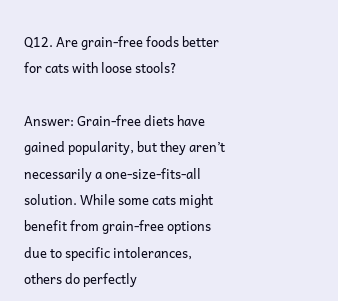Q12. Are grain-free foods better for cats with loose stools?

Answer: Grain-free diets have gained popularity, but they aren’t necessarily a one-size-fits-all solution. While some cats might benefit from grain-free options due to specific intolerances, others do perfectly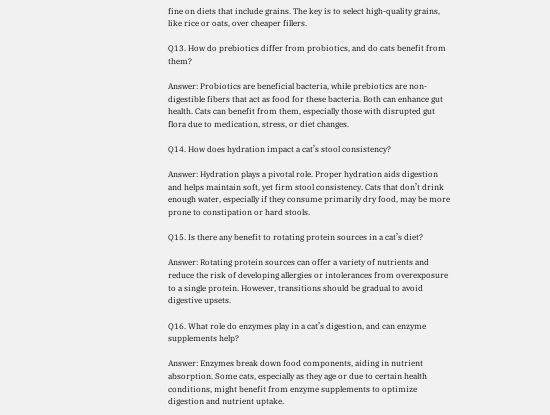fine on diets that include grains. The key is to select high-quality grains, like rice or oats, over cheaper fillers.

Q13. How do prebiotics differ from probiotics, and do cats benefit from them?

Answer: Probiotics are beneficial bacteria, while prebiotics are non-digestible fibers that act as food for these bacteria. Both can enhance gut health. Cats can benefit from them, especially those with disrupted gut flora due to medication, stress, or diet changes.

Q14. How does hydration impact a cat’s stool consistency?

Answer: Hydration plays a pivotal role. Proper hydration aids digestion and helps maintain soft, yet firm stool consistency. Cats that don’t drink enough water, especially if they consume primarily dry food, may be more prone to constipation or hard stools.

Q15. Is there any benefit to rotating protein sources in a cat’s diet?

Answer: Rotating protein sources can offer a variety of nutrients and reduce the risk of developing allergies or intolerances from overexposure to a single protein. However, transitions should be gradual to avoid digestive upsets.

Q16. What role do enzymes play in a cat’s digestion, and can enzyme supplements help?

Answer: Enzymes break down food components, aiding in nutrient absorption. Some cats, especially as they age or due to certain health conditions, might benefit from enzyme supplements to optimize digestion and nutrient uptake.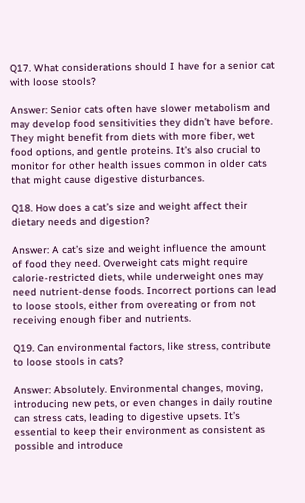Q17. What considerations should I have for a senior cat with loose stools?

Answer: Senior cats often have slower metabolism and may develop food sensitivities they didn’t have before. They might benefit from diets with more fiber, wet food options, and gentle proteins. It’s also crucial to monitor for other health issues common in older cats that might cause digestive disturbances.

Q18. How does a cat’s size and weight affect their dietary needs and digestion?

Answer: A cat’s size and weight influence the amount of food they need. Overweight cats might require calorie-restricted diets, while underweight ones may need nutrient-dense foods. Incorrect portions can lead to loose stools, either from overeating or from not receiving enough fiber and nutrients.

Q19. Can environmental factors, like stress, contribute to loose stools in cats?

Answer: Absolutely. Environmental changes, moving, introducing new pets, or even changes in daily routine can stress cats, leading to digestive upsets. It’s essential to keep their environment as consistent as possible and introduce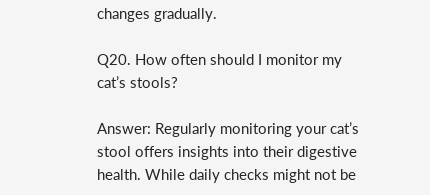changes gradually.

Q20. How often should I monitor my cat’s stools?

Answer: Regularly monitoring your cat’s stool offers insights into their digestive health. While daily checks might not be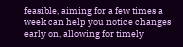feasible, aiming for a few times a week can help you notice changes early on, allowing for timely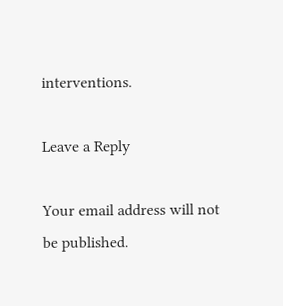interventions.

Leave a Reply

Your email address will not be published.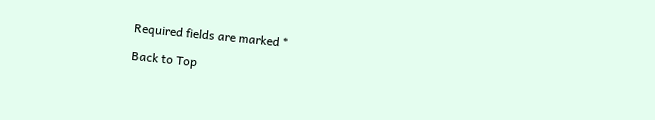Required fields are marked *

Back to Top